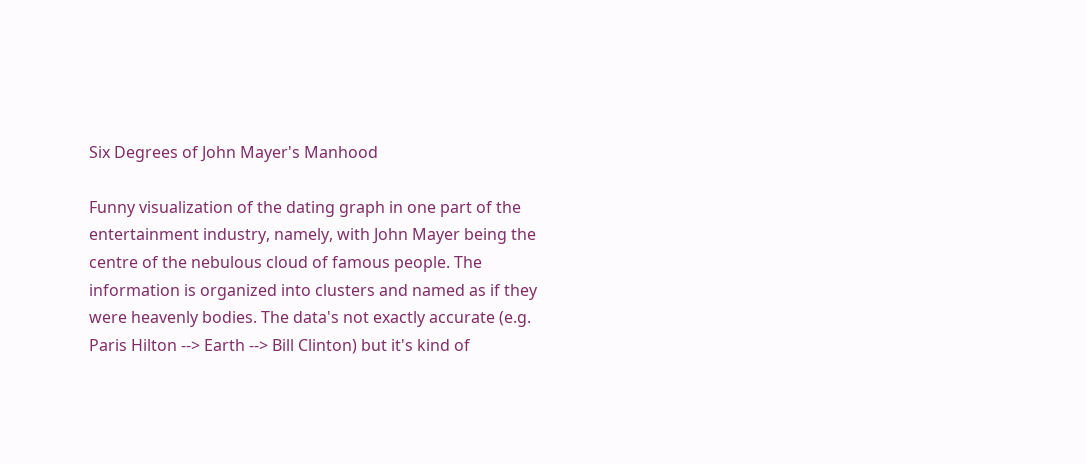Six Degrees of John Mayer's Manhood

Funny visualization of the dating graph in one part of the entertainment industry, namely, with John Mayer being the centre of the nebulous cloud of famous people. The information is organized into clusters and named as if they were heavenly bodies. The data's not exactly accurate (e.g. Paris Hilton --> Earth --> Bill Clinton) but it's kind of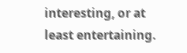interesting, or at least entertaining.